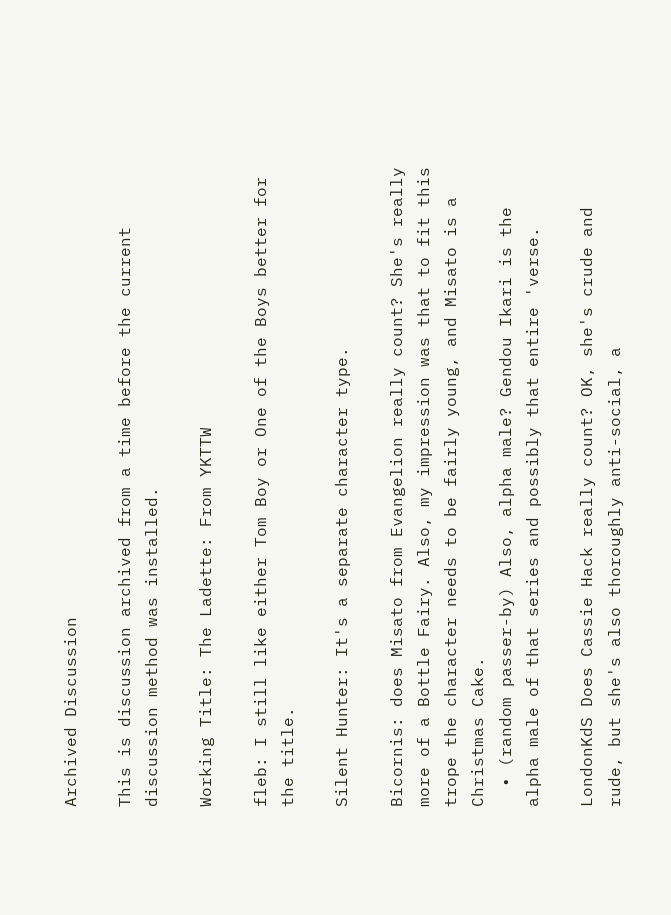Archived Discussion

This is discussion archived from a time before the current discussion method was installed.

Working Title: The Ladette: From YKTTW

fleb: I still like either Tom Boy or One of the Boys better for the title.

Silent Hunter: It's a separate character type.

Bicornis: does Misato from Evangelion really count? She's really more of a Bottle Fairy. Also, my impression was that to fit this trope the character needs to be fairly young, and Misato is a Christmas Cake.
  • (random passer-by) Also, alpha male? Gendou Ikari is the alpha male of that series and possibly that entire 'verse.

LondonKdS Does Cassie Hack really count? OK, she's crude and rude, but she's also thoroughly anti-social, a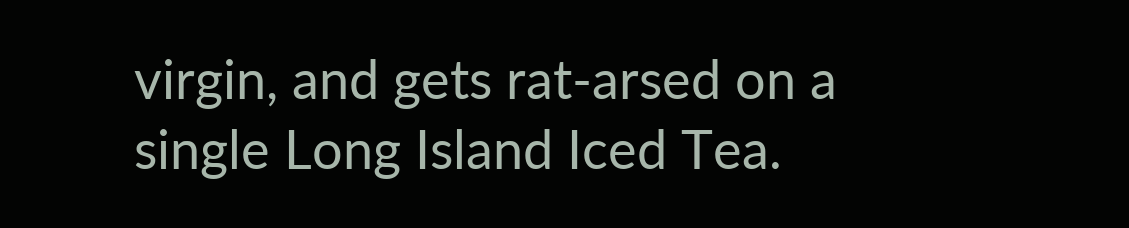virgin, and gets rat-arsed on a single Long Island Iced Tea.